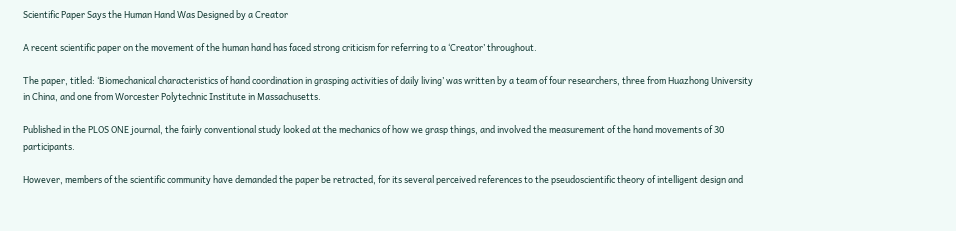Scientific Paper Says the Human Hand Was Designed by a Creator

A recent scientific paper on the movement of the human hand has faced strong criticism for referring to a ‘Creator’ throughout.

The paper, titled: ‘Biomechanical characteristics of hand coordination in grasping activities of daily living’ was written by a team of four researchers, three from Huazhong University in China, and one from Worcester Polytechnic Institute in Massachusetts.

Published in the PLOS ONE journal, the fairly conventional study looked at the mechanics of how we grasp things, and involved the measurement of the hand movements of 30 participants.

However, members of the scientific community have demanded the paper be retracted, for its several perceived references to the pseudoscientific theory of intelligent design and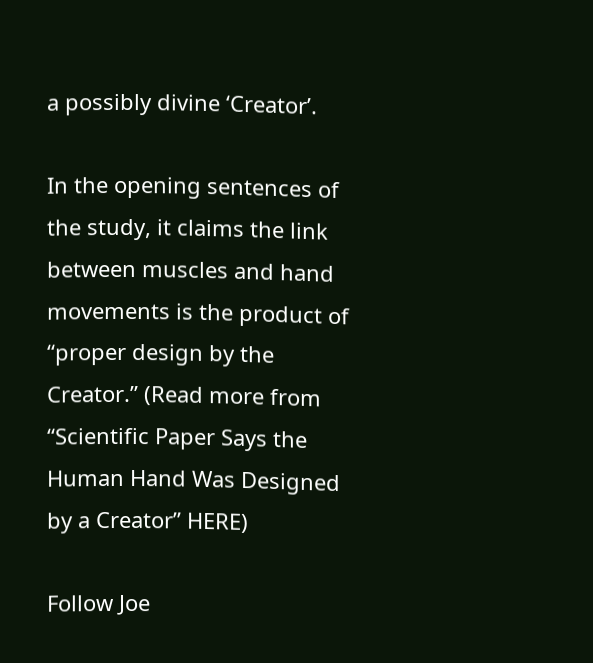a possibly divine ‘Creator’.

In the opening sentences of the study, it claims the link between muscles and hand movements is the product of “proper design by the Creator.” (Read more from “Scientific Paper Says the Human Hand Was Designed by a Creator” HERE)

Follow Joe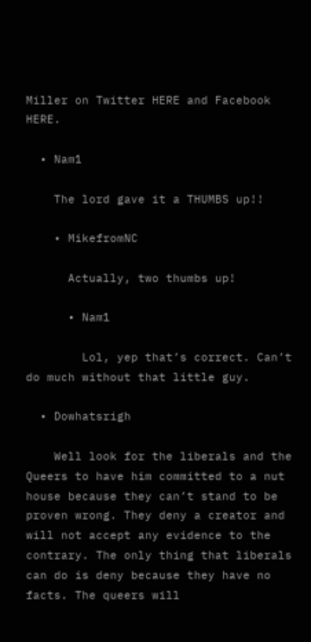Miller on Twitter HERE and Facebook HERE.

  • Nam1

    The lord gave it a THUMBS up!!

    • MikefromNC

      Actually, two thumbs up!

      • Nam1

        Lol, yep that’s correct. Can’t do much without that little guy.

  • Dowhatsrigh

    Well look for the liberals and the Queers to have him committed to a nut house because they can’t stand to be proven wrong. They deny a creator and will not accept any evidence to the contrary. The only thing that liberals can do is deny because they have no facts. The queers will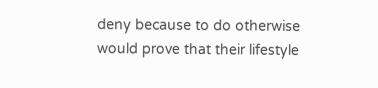deny because to do otherwise would prove that their lifestyle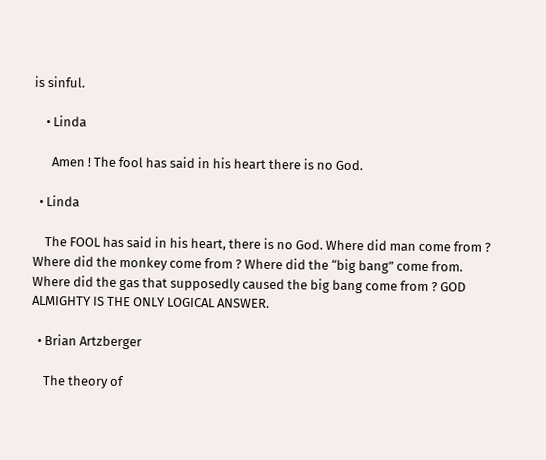is sinful.

    • Linda

      Amen ! The fool has said in his heart there is no God.

  • Linda

    The FOOL has said in his heart, there is no God. Where did man come from ? Where did the monkey come from ? Where did the “big bang” come from. Where did the gas that supposedly caused the big bang come from ? GOD ALMIGHTY IS THE ONLY LOGICAL ANSWER.

  • Brian Artzberger

    The theory of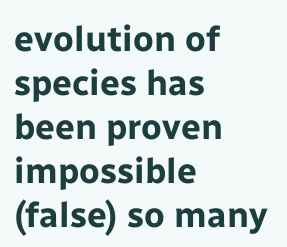evolution of species has been proven impossible (false) so many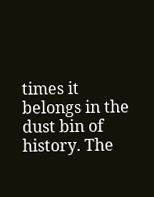times it belongs in the dust bin of history. The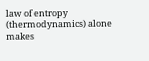law of entropy (thermodynamics) alone makes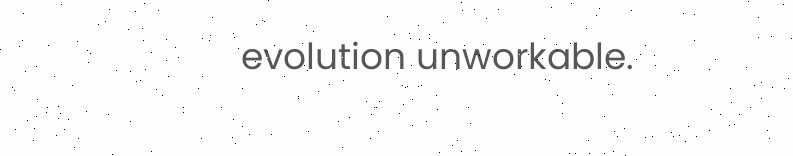evolution unworkable.